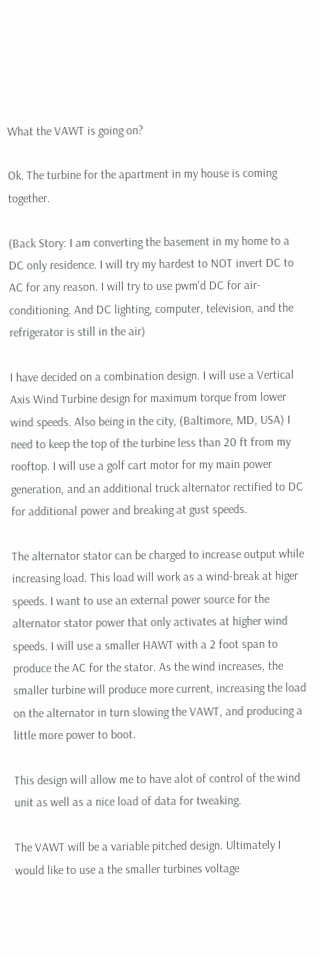What the VAWT is going on?

Ok. The turbine for the apartment in my house is coming together.

(Back Story: I am converting the basement in my home to a DC only residence. I will try my hardest to NOT invert DC to AC for any reason. I will try to use pwm'd DC for air-conditioning. And DC lighting, computer, television, and the refrigerator is still in the air)

I have decided on a combination design. I will use a Vertical Axis Wind Turbine design for maximum torque from lower wind speeds. Also being in the city, (Baltimore, MD, USA) I need to keep the top of the turbine less than 20 ft from my rooftop. I will use a golf cart motor for my main power generation, and an additional truck alternator rectified to DC for additional power and breaking at gust speeds.

The alternator stator can be charged to increase output while increasing load. This load will work as a wind-break at higer speeds. I want to use an external power source for the alternator stator power that only activates at higher wind speeds. I will use a smaller HAWT with a 2 foot span to produce the AC for the stator. As the wind increases, the smaller turbine will produce more current, increasing the load on the alternator in turn slowing the VAWT, and producing a little more power to boot.

This design will allow me to have alot of control of the wind unit as well as a nice load of data for tweaking.

The VAWT will be a variable pitched design. Ultimately I would like to use a the smaller turbines voltage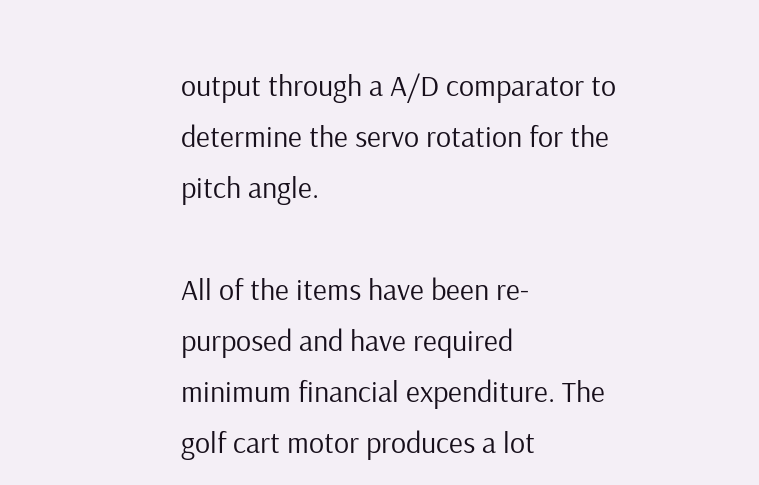output through a A/D comparator to determine the servo rotation for the pitch angle.

All of the items have been re-purposed and have required minimum financial expenditure. The golf cart motor produces a lot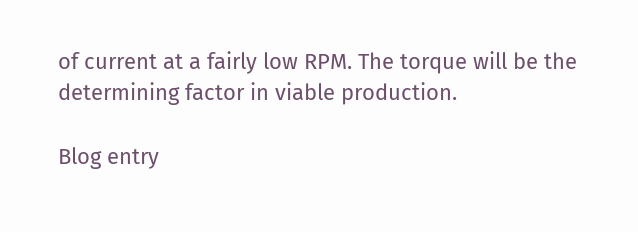of current at a fairly low RPM. The torque will be the determining factor in viable production.

Blog entry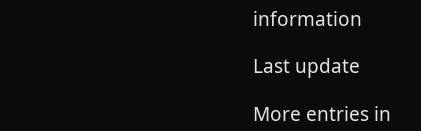information

Last update

More entries in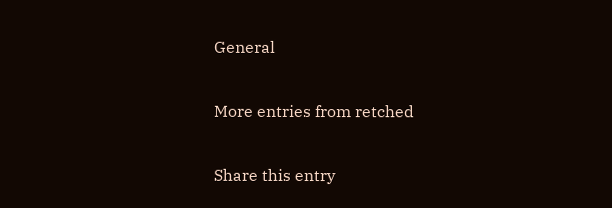General

More entries from retched

Share this entry